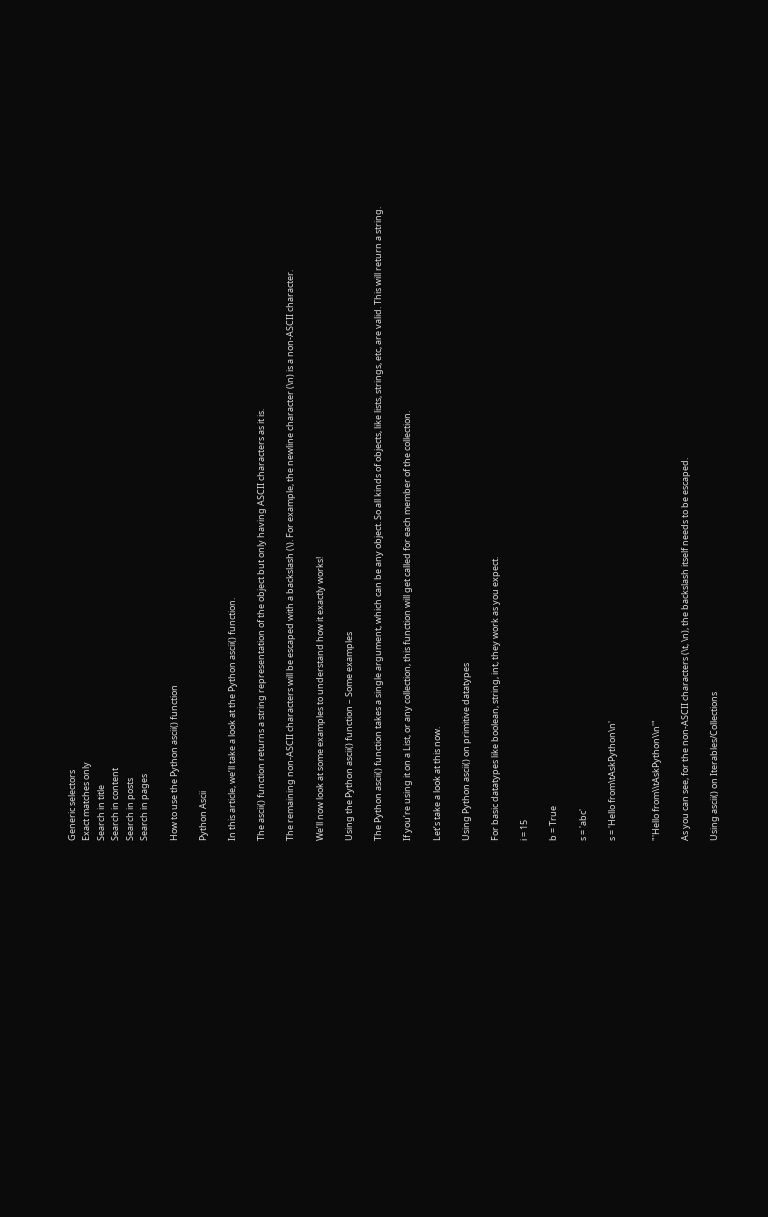Generic selectors
Exact matches only
Search in title
Search in content
Search in posts
Search in pages

How to use the Python ascii() function

Python Ascii

In this article, we’ll take a look at the Python ascii() function.

The ascii() function returns a string representation of the object but only having ASCII characters as it is.

The remaining non-ASCII characters will be escaped with a backslash (\). For example, the newline character (\n) is a non-ASCII character.

We’ll now look at some examples to understand how it exactly works!

Using the Python ascii() function – Some examples

The Python ascii() function takes a single argument, which can be any object. So all kinds of objects, like lists, strings, etc, are valid. This will return a string.

If you’re using it on a List, or any collection, this function will get called for each member of the collection.

Let’s take a look at this now.

Using Python ascii() on primitive datatypes

For basic datatypes like boolean, string, int, they work as you expect.

i = 15

b = True

s = 'abc'

s = 'Hello from\tAskPython\n'


"'Hello from\\tAskPython\\n'"

As you can see, for the non-ASCII characters (\t, \n), the backslash itself needs to be escaped.

Using ascii() on Iterables/Collections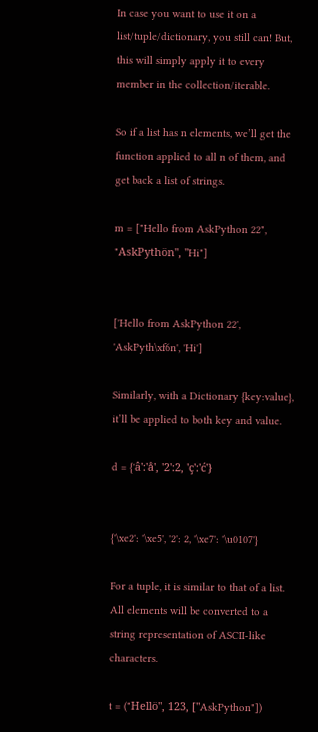In case you want to use it on a list/tuple/dictionary, you still can! But, this will simply apply it to every member in the collection/iterable.

So if a list has n elements, we’ll get the function applied to all n of them, and get back a list of strings.

m = ["Hello from AskPython 22", "AskPythön", "Hi"]


['Hello from AskPython 22', 'AskPyth\xf6n', 'Hi']

Similarly, with a Dictionary {key:value}, it’ll be applied to both key and value.

d = {'â':'å', '2':2, 'ç':'ć'}


{'\xe2': '\xe5', '2': 2, '\xe7': '\u0107'}

For a tuple, it is similar to that of a list. All elements will be converted to a string representation of ASCII-like characters.

t = ("Hellö", 123, ["AskPython"])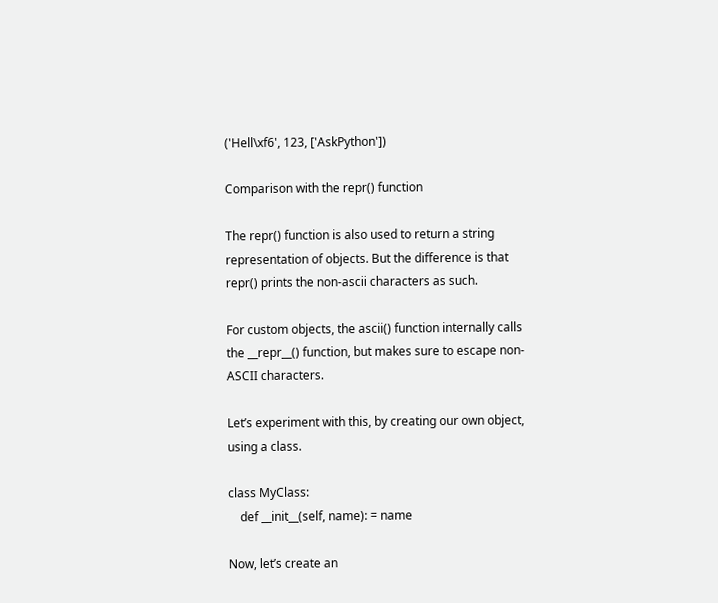('Hell\xf6', 123, ['AskPython'])

Comparison with the repr() function

The repr() function is also used to return a string representation of objects. But the difference is that repr() prints the non-ascii characters as such.

For custom objects, the ascii() function internally calls the __repr__() function, but makes sure to escape non-ASCII characters.

Let’s experiment with this, by creating our own object, using a class.

class MyClass:
    def __init__(self, name): = name

Now, let’s create an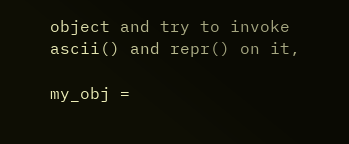object and try to invoke ascii() and repr() on it,

my_obj =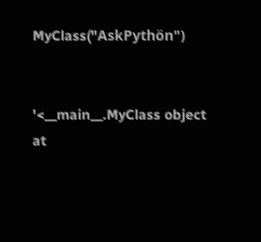MyClass("AskPythön")


'<__main__.MyClass object at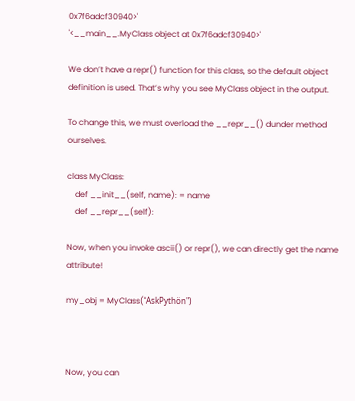0x7f6adcf30940>'
'<__main__.MyClass object at 0x7f6adcf30940>'

We don’t have a repr() function for this class, so the default object definition is used. That’s why you see MyClass object in the output.

To change this, we must overload the __repr__() dunder method ourselves.

class MyClass:
    def __init__(self, name): = name
    def __repr__(self):

Now, when you invoke ascii() or repr(), we can directly get the name attribute!

my_obj = MyClass("AskPythön")



Now, you can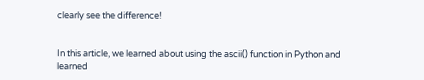clearly see the difference!


In this article, we learned about using the ascii() function in Python and learned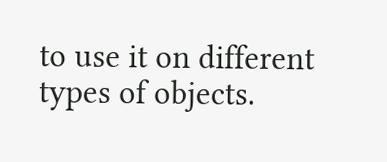to use it on different types of objects.